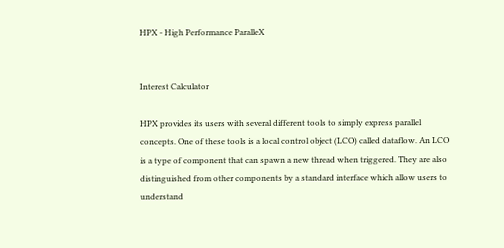HPX - High Performance ParalleX


Interest Calculator

HPX provides its users with several different tools to simply express parallel concepts. One of these tools is a local control object (LCO) called dataflow. An LCO is a type of component that can spawn a new thread when triggered. They are also distinguished from other components by a standard interface which allow users to understand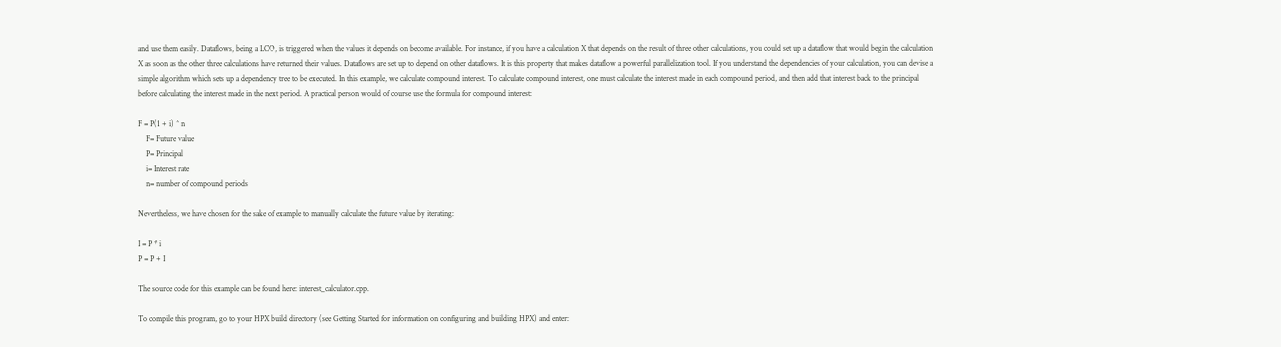and use them easily. Dataflows, being a LCO, is triggered when the values it depends on become available. For instance, if you have a calculation X that depends on the result of three other calculations, you could set up a dataflow that would begin the calculation X as soon as the other three calculations have returned their values. Dataflows are set up to depend on other dataflows. It is this property that makes dataflow a powerful parallelization tool. If you understand the dependencies of your calculation, you can devise a simple algorithm which sets up a dependency tree to be executed. In this example, we calculate compound interest. To calculate compound interest, one must calculate the interest made in each compound period, and then add that interest back to the principal before calculating the interest made in the next period. A practical person would of course use the formula for compound interest:

F = P(1 + i) ^ n
    F= Future value
    P= Principal
    i= Interest rate
    n= number of compound periods

Nevertheless, we have chosen for the sake of example to manually calculate the future value by iterating:

I = P * i
P = P + I

The source code for this example can be found here: interest_calculator.cpp.

To compile this program, go to your HPX build directory (see Getting Started for information on configuring and building HPX) and enter: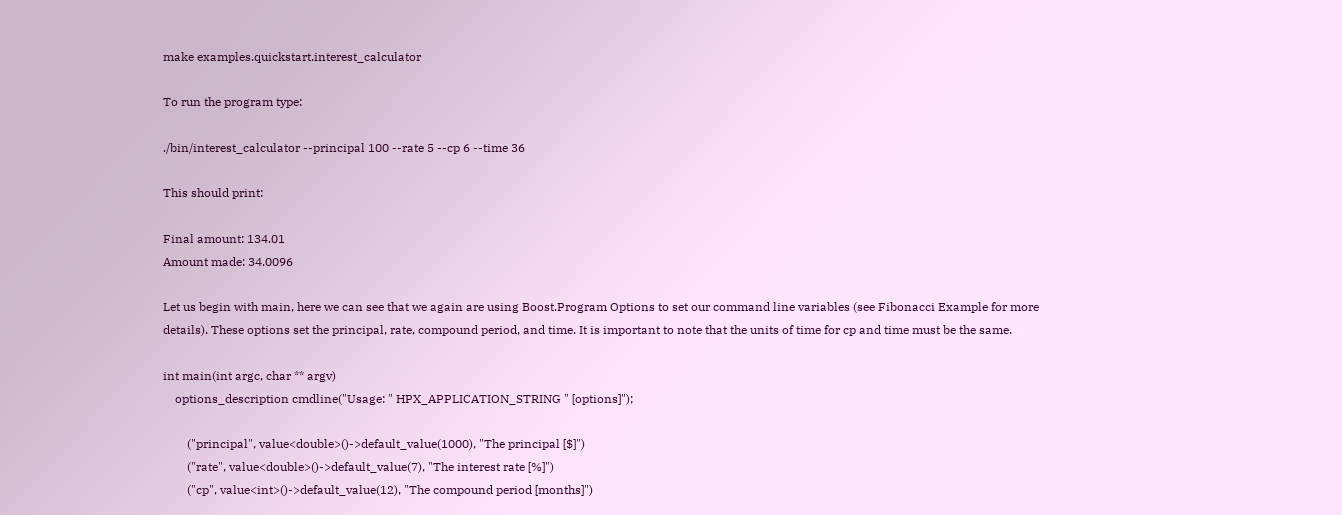make examples.quickstart.interest_calculator

To run the program type:

./bin/interest_calculator --principal 100 --rate 5 --cp 6 --time 36

This should print:

Final amount: 134.01
Amount made: 34.0096

Let us begin with main, here we can see that we again are using Boost.Program Options to set our command line variables (see Fibonacci Example for more details). These options set the principal, rate, compound period, and time. It is important to note that the units of time for cp and time must be the same.

int main(int argc, char ** argv)
    options_description cmdline("Usage: " HPX_APPLICATION_STRING " [options]");

        ("principal", value<double>()->default_value(1000), "The principal [$]")
        ("rate", value<double>()->default_value(7), "The interest rate [%]")
        ("cp", value<int>()->default_value(12), "The compound period [months]")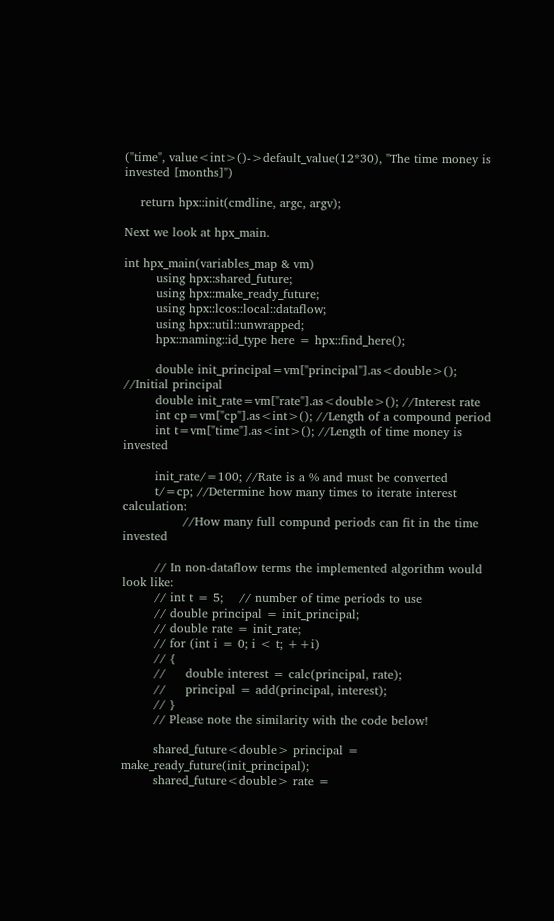("time", value<int>()->default_value(12*30), "The time money is invested [months]")

    return hpx::init(cmdline, argc, argv);

Next we look at hpx_main.

int hpx_main(variables_map & vm)
        using hpx::shared_future;
        using hpx::make_ready_future;
        using hpx::lcos::local::dataflow;
        using hpx::util::unwrapped;
        hpx::naming::id_type here = hpx::find_here();

        double init_principal=vm["principal"].as<double>(); //Initial principal
        double init_rate=vm["rate"].as<double>(); //Interest rate
        int cp=vm["cp"].as<int>(); //Length of a compound period
        int t=vm["time"].as<int>(); //Length of time money is invested

        init_rate/=100; //Rate is a % and must be converted
        t/=cp; //Determine how many times to iterate interest calculation:
               //How many full compund periods can fit in the time invested

        // In non-dataflow terms the implemented algorithm would look like:
        // int t = 5;    // number of time periods to use
        // double principal = init_principal;
        // double rate = init_rate;
        // for (int i = 0; i < t; ++i)
        // {
        //     double interest = calc(principal, rate);
        //     principal = add(principal, interest);
        // }
        // Please note the similarity with the code below!

        shared_future<double> principal = make_ready_future(init_principal);
        shared_future<double> rate =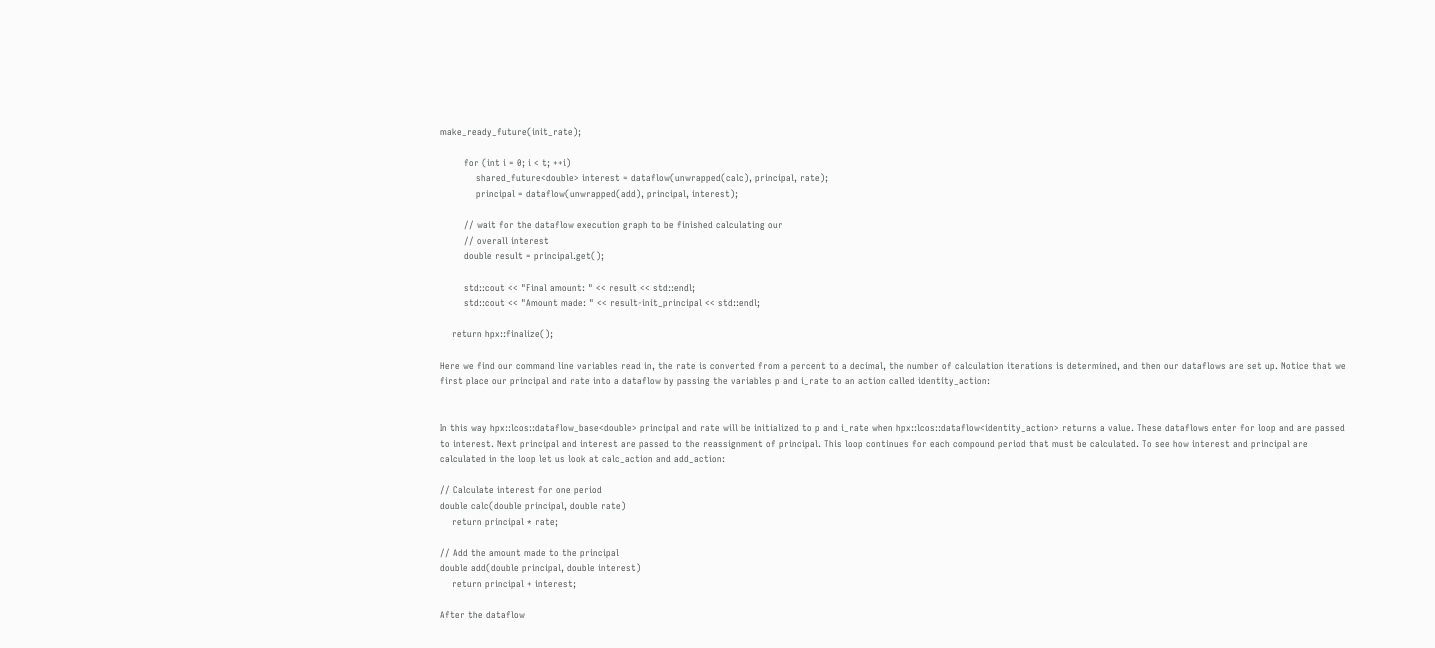make_ready_future(init_rate);

        for (int i = 0; i < t; ++i)
            shared_future<double> interest = dataflow(unwrapped(calc), principal, rate);
            principal = dataflow(unwrapped(add), principal, interest);

        // wait for the dataflow execution graph to be finished calculating our
        // overall interest
        double result = principal.get();

        std::cout << "Final amount: " << result << std::endl;
        std::cout << "Amount made: " << result-init_principal << std::endl;

    return hpx::finalize();

Here we find our command line variables read in, the rate is converted from a percent to a decimal, the number of calculation iterations is determined, and then our dataflows are set up. Notice that we first place our principal and rate into a dataflow by passing the variables p and i_rate to an action called identity_action:


In this way hpx::lcos::dataflow_base<double> principal and rate will be initialized to p and i_rate when hpx::lcos::dataflow<identity_action> returns a value. These dataflows enter for loop and are passed to interest. Next principal and interest are passed to the reassignment of principal. This loop continues for each compound period that must be calculated. To see how interest and principal are calculated in the loop let us look at calc_action and add_action:

// Calculate interest for one period
double calc(double principal, double rate)
    return principal * rate;

// Add the amount made to the principal
double add(double principal, double interest)
    return principal + interest;

After the dataflow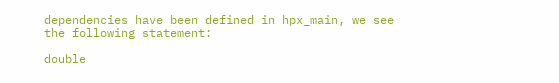dependencies have been defined in hpx_main, we see the following statement:

double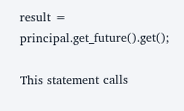result = principal.get_future().get();

This statement calls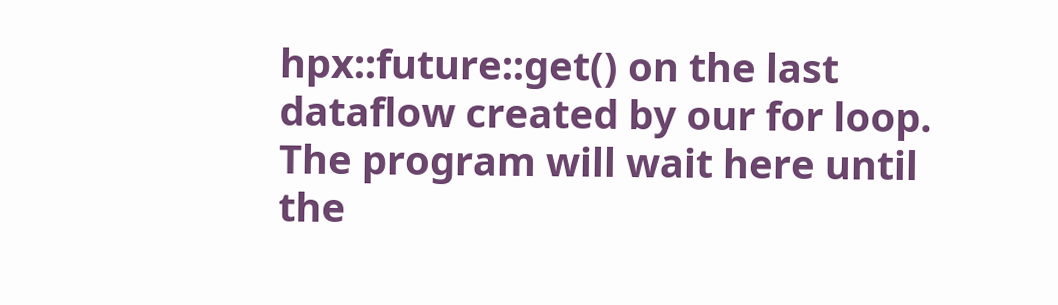hpx::future::get() on the last dataflow created by our for loop. The program will wait here until the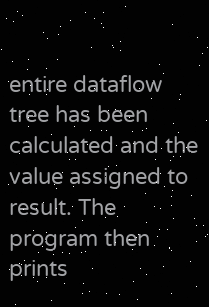entire dataflow tree has been calculated and the value assigned to result. The program then prints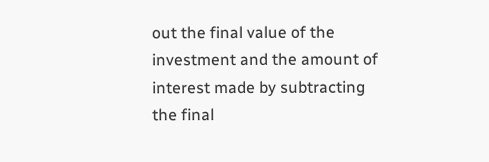out the final value of the investment and the amount of interest made by subtracting the final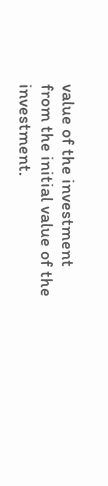value of the investment from the initial value of the investment.